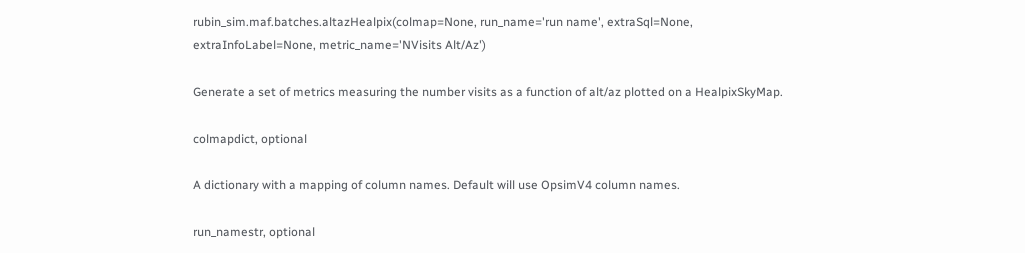rubin_sim.maf.batches.altazHealpix(colmap=None, run_name='run name', extraSql=None, extraInfoLabel=None, metric_name='NVisits Alt/Az')

Generate a set of metrics measuring the number visits as a function of alt/az plotted on a HealpixSkyMap.

colmapdict, optional

A dictionary with a mapping of column names. Default will use OpsimV4 column names.

run_namestr, optional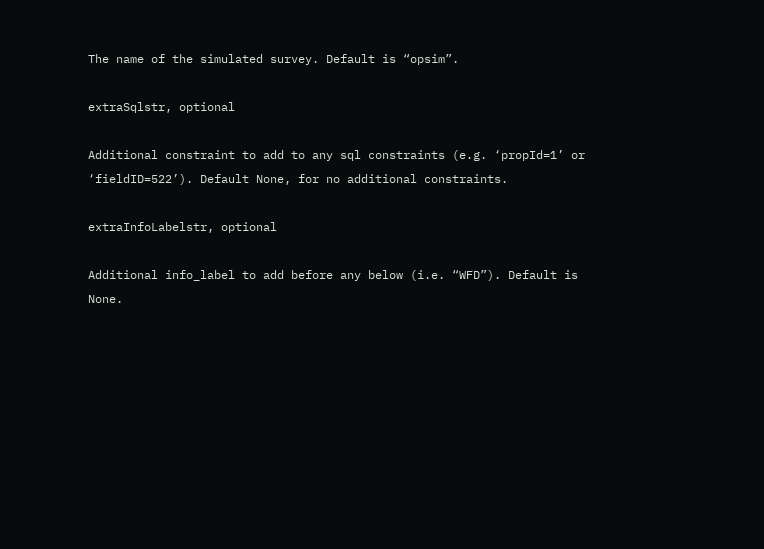The name of the simulated survey. Default is “opsim”.

extraSqlstr, optional

Additional constraint to add to any sql constraints (e.g. ‘propId=1’ or ‘fieldID=522’). Default None, for no additional constraints.

extraInfoLabelstr, optional

Additional info_label to add before any below (i.e. “WFD”). Default is None.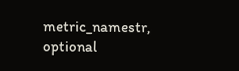metric_namestr, optional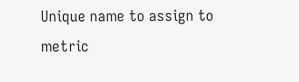Unique name to assign to metric